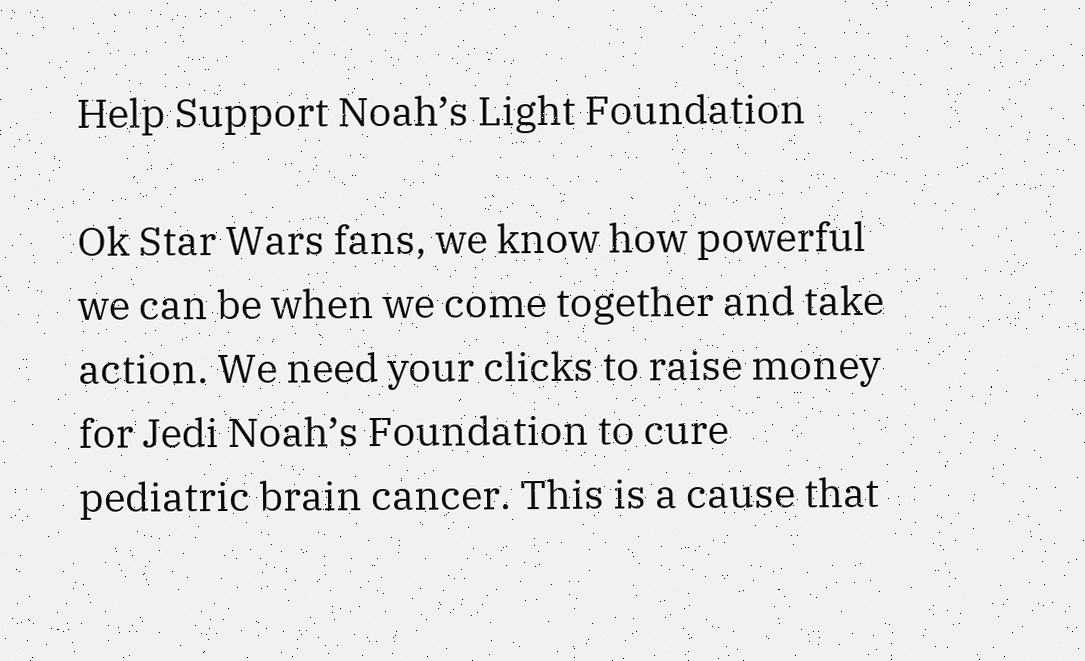Help Support Noah’s Light Foundation

Ok Star Wars fans, we know how powerful we can be when we come together and take action. We need your clicks to raise money for Jedi Noah’s Foundation to cure pediatric brain cancer. This is a cause that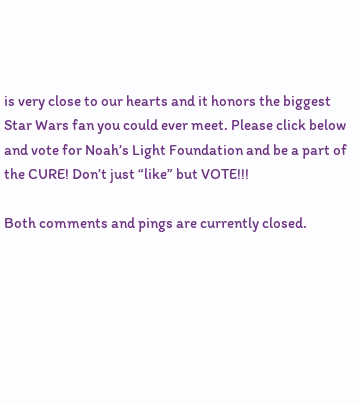is very close to our hearts and it honors the biggest Star Wars fan you could ever meet. Please click below and vote for Noah’s Light Foundation and be a part of the CURE! Don’t just “like” but VOTE!!!

Both comments and pings are currently closed.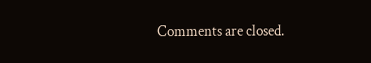Comments are closed.